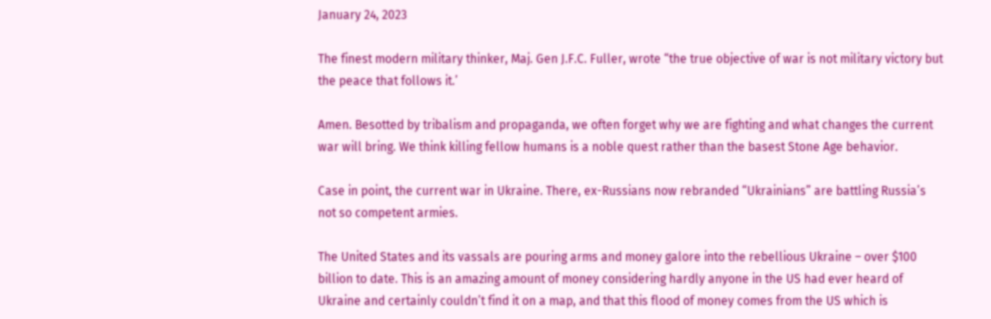January 24, 2023

The finest modern military thinker, Maj. Gen J.F.C. Fuller, wrote “the true objective of war is not military victory but the peace that follows it.’

Amen. Besotted by tribalism and propaganda, we often forget why we are fighting and what changes the current war will bring. We think killing fellow humans is a noble quest rather than the basest Stone Age behavior.

Case in point, the current war in Ukraine. There, ex-Russians now rebranded “Ukrainians” are battling Russia’s not so competent armies.

The United States and its vassals are pouring arms and money galore into the rebellious Ukraine – over $100 billion to date. This is an amazing amount of money considering hardly anyone in the US had ever heard of Ukraine and certainly couldn’t find it on a map, and that this flood of money comes from the US which is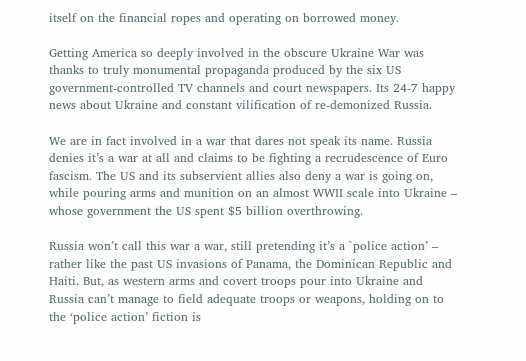itself on the financial ropes and operating on borrowed money.

Getting America so deeply involved in the obscure Ukraine War was thanks to truly monumental propaganda produced by the six US government-controlled TV channels and court newspapers. Its 24-7 happy news about Ukraine and constant vilification of re-demonized Russia.

We are in fact involved in a war that dares not speak its name. Russia denies it’s a war at all and claims to be fighting a recrudescence of Euro fascism. The US and its subservient allies also deny a war is going on, while pouring arms and munition on an almost WWII scale into Ukraine – whose government the US spent $5 billion overthrowing.

Russia won’t call this war a war, still pretending it’s a `police action’ – rather like the past US invasions of Panama, the Dominican Republic and Haiti. But, as western arms and covert troops pour into Ukraine and Russia can’t manage to field adequate troops or weapons, holding on to the ‘police action’ fiction is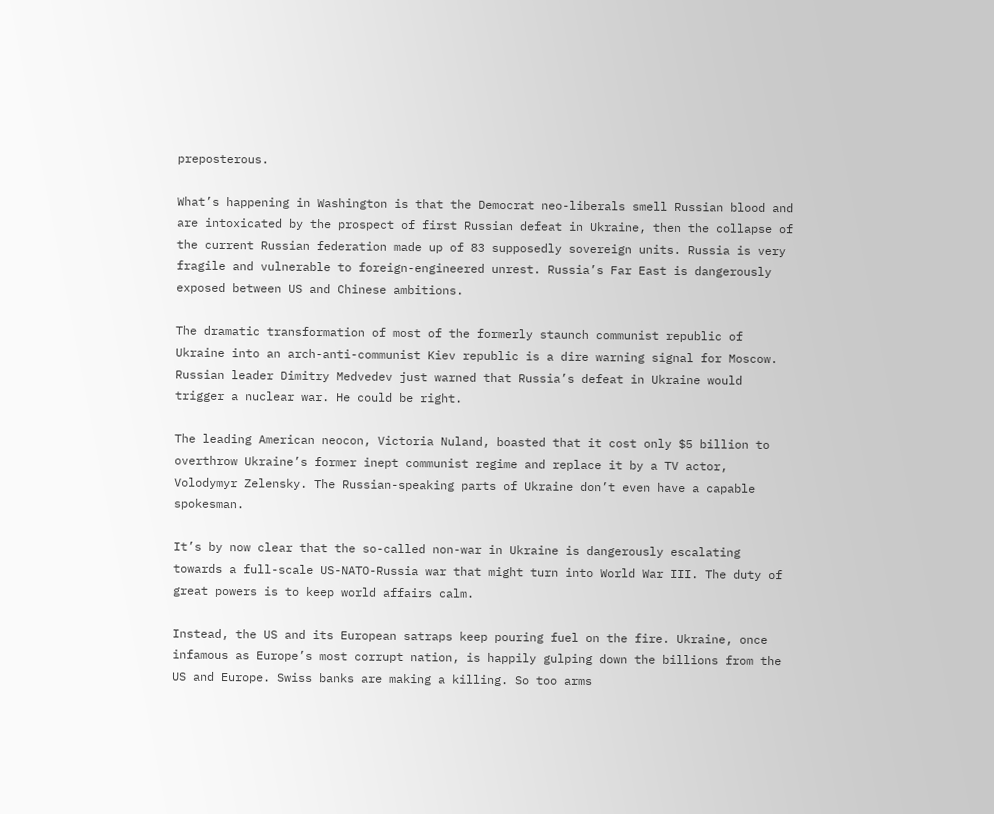preposterous.

What’s happening in Washington is that the Democrat neo-liberals smell Russian blood and are intoxicated by the prospect of first Russian defeat in Ukraine, then the collapse of the current Russian federation made up of 83 supposedly sovereign units. Russia is very fragile and vulnerable to foreign-engineered unrest. Russia’s Far East is dangerously exposed between US and Chinese ambitions.

The dramatic transformation of most of the formerly staunch communist republic of Ukraine into an arch-anti-communist Kiev republic is a dire warning signal for Moscow. Russian leader Dimitry Medvedev just warned that Russia’s defeat in Ukraine would trigger a nuclear war. He could be right.

The leading American neocon, Victoria Nuland, boasted that it cost only $5 billion to overthrow Ukraine’s former inept communist regime and replace it by a TV actor, Volodymyr Zelensky. The Russian-speaking parts of Ukraine don’t even have a capable spokesman.

It’s by now clear that the so-called non-war in Ukraine is dangerously escalating towards a full-scale US-NATO-Russia war that might turn into World War III. The duty of great powers is to keep world affairs calm.

Instead, the US and its European satraps keep pouring fuel on the fire. Ukraine, once infamous as Europe’s most corrupt nation, is happily gulping down the billions from the US and Europe. Swiss banks are making a killing. So too arms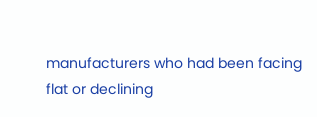manufacturers who had been facing flat or declining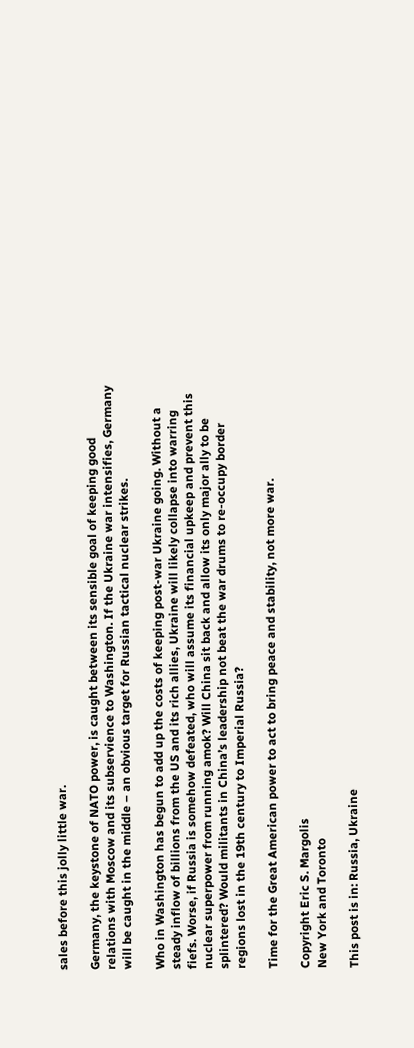sales before this jolly little war.

Germany, the keystone of NATO power, is caught between its sensible goal of keeping good relations with Moscow and its subservience to Washington. If the Ukraine war intensifies, Germany will be caught in the middle – an obvious target for Russian tactical nuclear strikes.

Who in Washington has begun to add up the costs of keeping post-war Ukraine going. Without a steady inflow of billions from the US and its rich allies, Ukraine will likely collapse into warring fiefs. Worse, if Russia is somehow defeated, who will assume its financial upkeep and prevent this nuclear superpower from running amok? Will China sit back and allow its only major ally to be splintered? Would militants in China’s leadership not beat the war drums to re-occupy border regions lost in the 19th century to Imperial Russia?

Time for the Great American power to act to bring peace and stability, not more war.

Copyright Eric S. Margolis
New York and Toronto

This post is in: Russia, Ukraine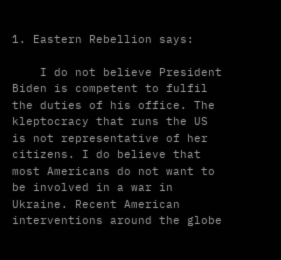1. Eastern Rebellion says:

    I do not believe President Biden is competent to fulfil the duties of his office. The kleptocracy that runs the US is not representative of her citizens. I do believe that most Americans do not want to be involved in a war in Ukraine. Recent American interventions around the globe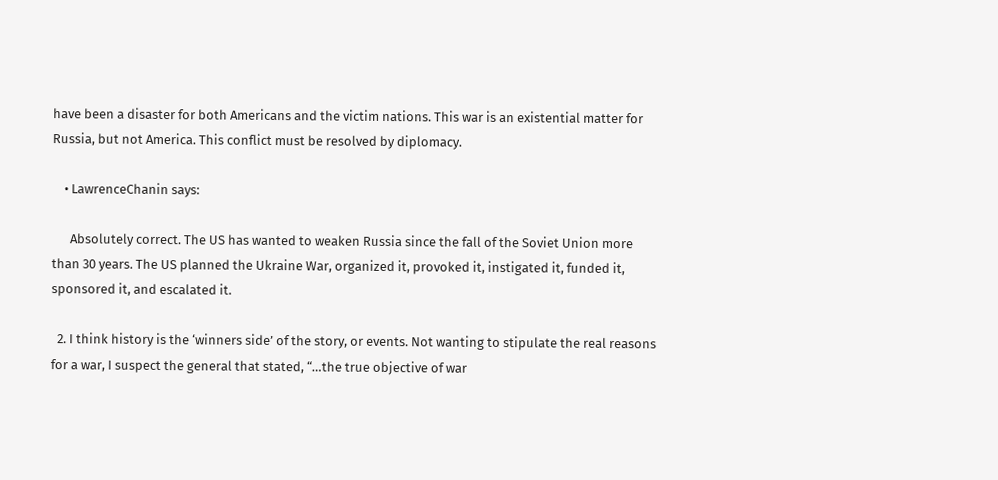have been a disaster for both Americans and the victim nations. This war is an existential matter for Russia, but not America. This conflict must be resolved by diplomacy.

    • LawrenceChanin says:

      Absolutely correct. The US has wanted to weaken Russia since the fall of the Soviet Union more than 30 years. The US planned the Ukraine War, organized it, provoked it, instigated it, funded it, sponsored it, and escalated it.

  2. I think history is the ‘winners side’ of the story, or events. Not wanting to stipulate the real reasons for a war, I suspect the general that stated, “…the true objective of war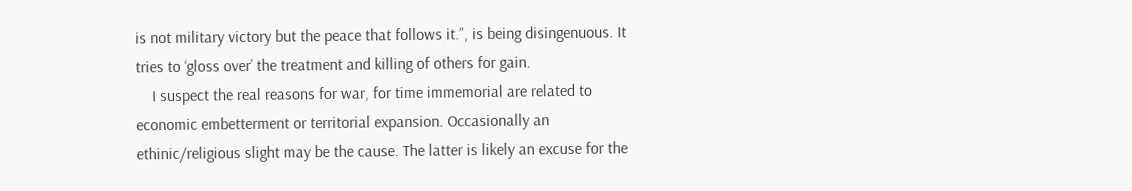is not military victory but the peace that follows it.”, is being disingenuous. It tries to ‘gloss over’ the treatment and killing of others for gain.
    I suspect the real reasons for war, for time immemorial are related to economic embetterment or territorial expansion. Occasionally an ethinic/religious slight may be the cause. The latter is likely an excuse for the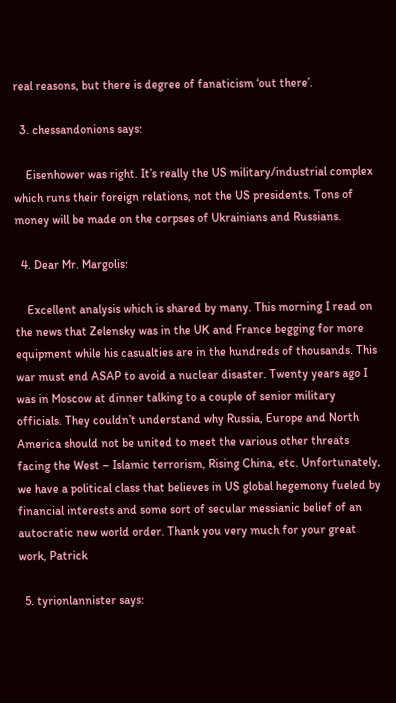real reasons, but there is degree of fanaticism ‘out there’.

  3. chessandonions says:

    Eisenhower was right. It’s really the US military/industrial complex which runs their foreign relations, not the US presidents. Tons of money will be made on the corpses of Ukrainians and Russians.

  4. Dear Mr. Margolis:

    Excellent analysis which is shared by many. This morning I read on the news that Zelensky was in the UK and France begging for more equipment while his casualties are in the hundreds of thousands. This war must end ASAP to avoid a nuclear disaster. Twenty years ago I was in Moscow at dinner talking to a couple of senior military officials. They couldn’t understand why Russia, Europe and North America should not be united to meet the various other threats facing the West – Islamic terrorism, Rising China, etc. Unfortunately, we have a political class that believes in US global hegemony fueled by financial interests and some sort of secular messianic belief of an autocratic new world order. Thank you very much for your great work, Patrick

  5. tyrionlannister says: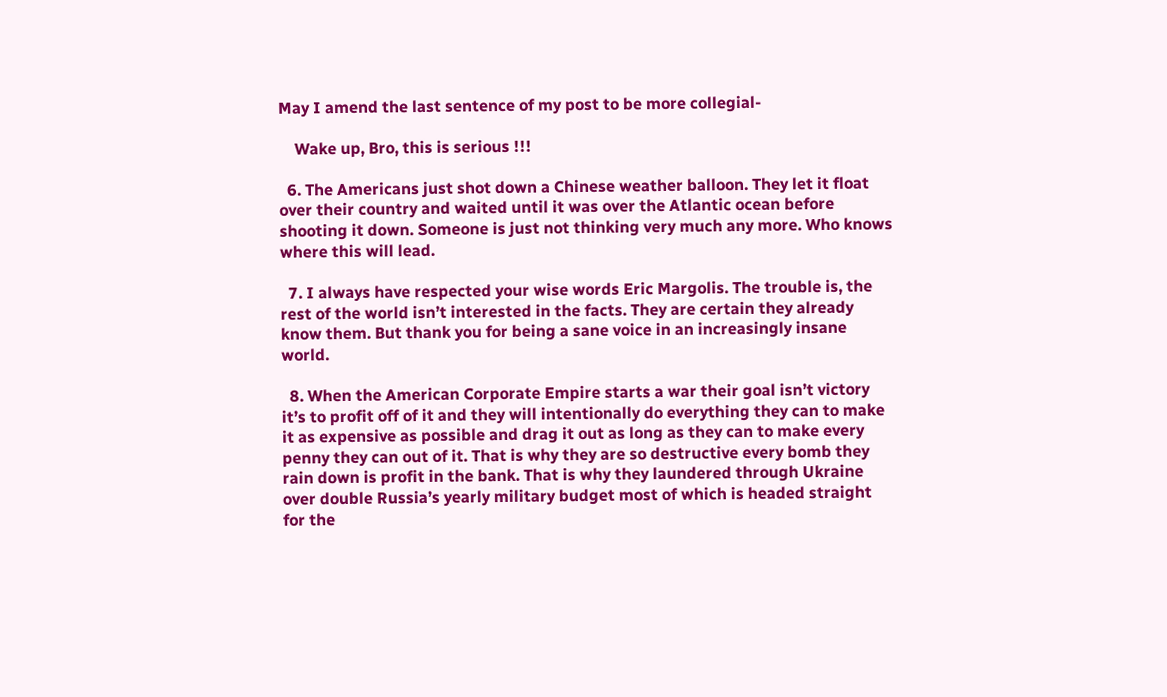May I amend the last sentence of my post to be more collegial-

    Wake up, Bro, this is serious !!!

  6. The Americans just shot down a Chinese weather balloon. They let it float over their country and waited until it was over the Atlantic ocean before shooting it down. Someone is just not thinking very much any more. Who knows where this will lead.

  7. I always have respected your wise words Eric Margolis. The trouble is, the rest of the world isn’t interested in the facts. They are certain they already know them. But thank you for being a sane voice in an increasingly insane world.

  8. When the American Corporate Empire starts a war their goal isn’t victory it’s to profit off of it and they will intentionally do everything they can to make it as expensive as possible and drag it out as long as they can to make every penny they can out of it. That is why they are so destructive every bomb they rain down is profit in the bank. That is why they laundered through Ukraine over double Russia’s yearly military budget most of which is headed straight for the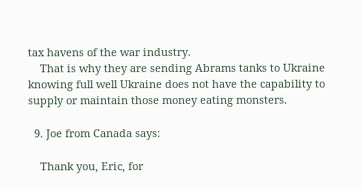tax havens of the war industry.
    That is why they are sending Abrams tanks to Ukraine knowing full well Ukraine does not have the capability to supply or maintain those money eating monsters.

  9. Joe from Canada says:

    Thank you, Eric, for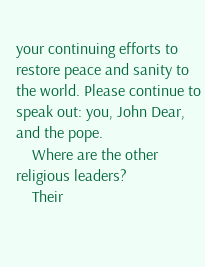your continuing efforts to restore peace and sanity to the world. Please continue to speak out: you, John Dear, and the pope.
    Where are the other religious leaders?
    Their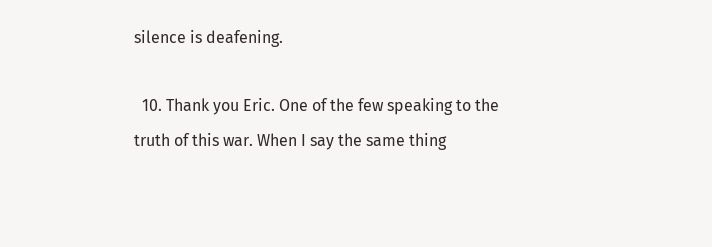silence is deafening.

  10. Thank you Eric. One of the few speaking to the truth of this war. When I say the same thing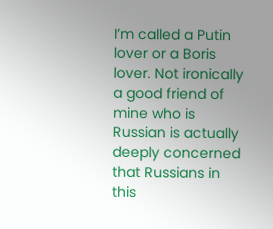I’m called a Putin lover or a Boris lover. Not ironically a good friend of mine who is Russian is actually deeply concerned that Russians in this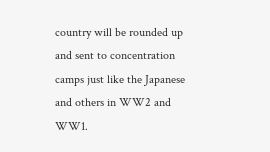country will be rounded up and sent to concentration camps just like the Japanese and others in WW2 and WW1.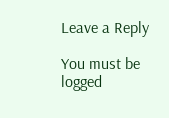Leave a Reply

You must be logged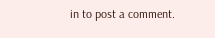in to post a comment.